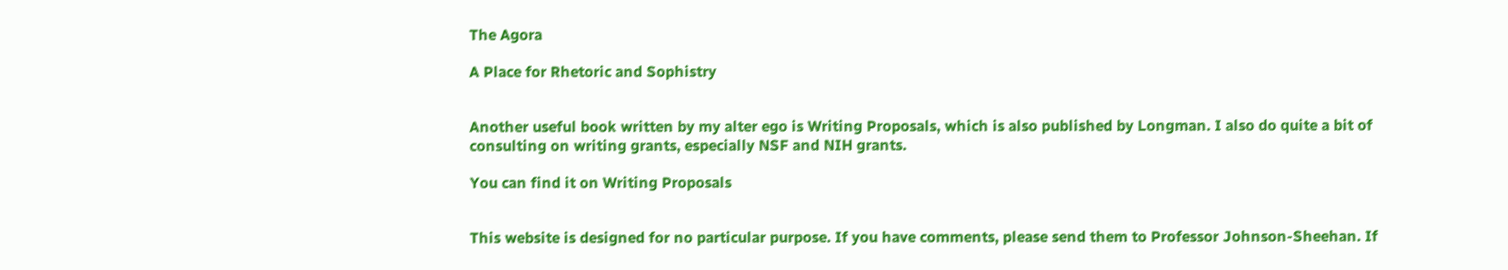The Agora

A Place for Rhetoric and Sophistry


Another useful book written by my alter ego is Writing Proposals, which is also published by Longman. I also do quite a bit of consulting on writing grants, especially NSF and NIH grants.

You can find it on Writing Proposals


This website is designed for no particular purpose. If you have comments, please send them to Professor Johnson-Sheehan. If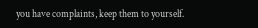you have complaints, keep them to yourself.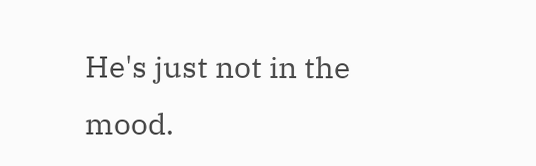He's just not in the mood.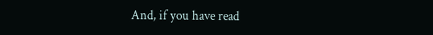And, if you have read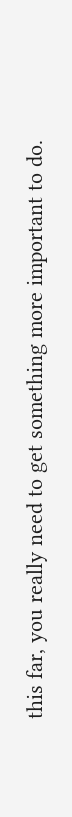this far, you really need to get something more important to do.